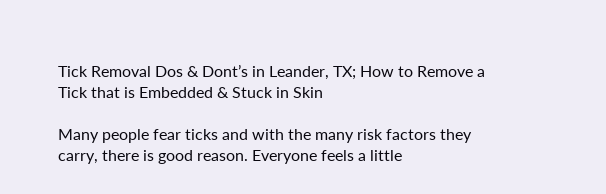Tick Removal Dos & Dont’s in Leander, TX; How to Remove a Tick that is Embedded & Stuck in Skin

Many people fear ticks and with the many risk factors they carry, there is good reason. Everyone feels a little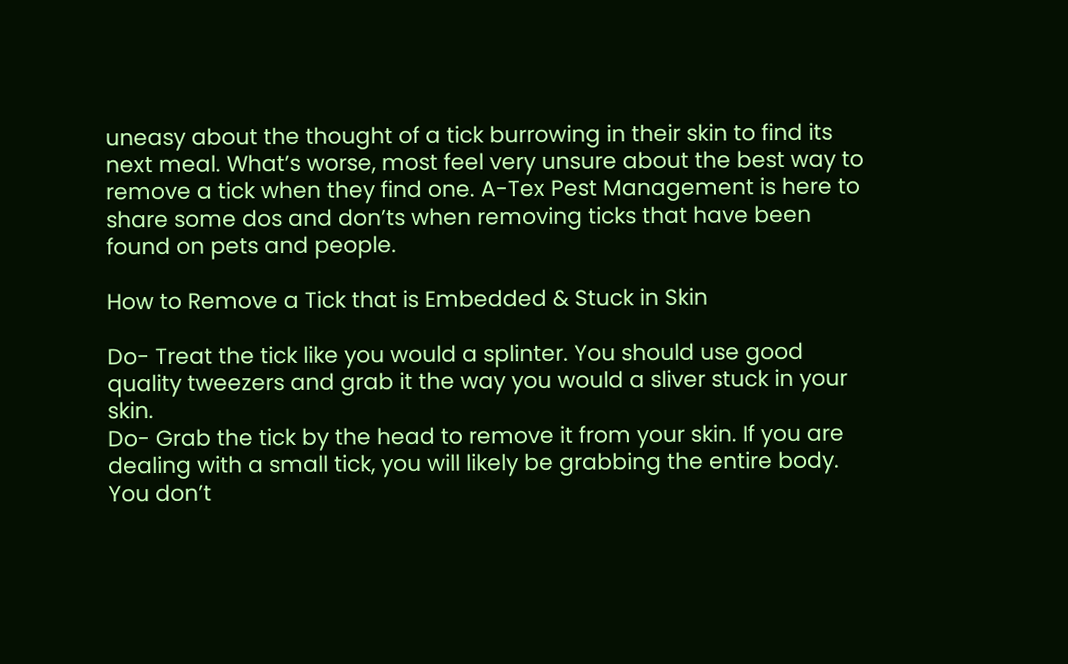uneasy about the thought of a tick burrowing in their skin to find its next meal. What’s worse, most feel very unsure about the best way to remove a tick when they find one. A-Tex Pest Management is here to share some dos and don’ts when removing ticks that have been found on pets and people.

How to Remove a Tick that is Embedded & Stuck in Skin

Do- Treat the tick like you would a splinter. You should use good quality tweezers and grab it the way you would a sliver stuck in your skin.
Do- Grab the tick by the head to remove it from your skin. If you are dealing with a small tick, you will likely be grabbing the entire body. You don’t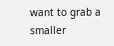want to grab a smaller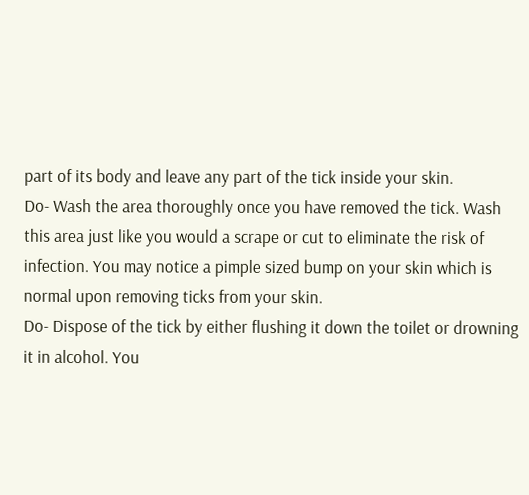part of its body and leave any part of the tick inside your skin.
Do- Wash the area thoroughly once you have removed the tick. Wash this area just like you would a scrape or cut to eliminate the risk of infection. You may notice a pimple sized bump on your skin which is normal upon removing ticks from your skin.
Do- Dispose of the tick by either flushing it down the toilet or drowning it in alcohol. You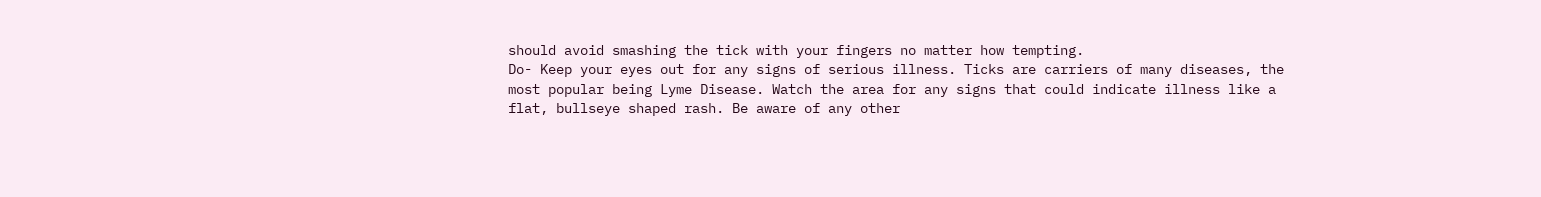should avoid smashing the tick with your fingers no matter how tempting.
Do- Keep your eyes out for any signs of serious illness. Ticks are carriers of many diseases, the most popular being Lyme Disease. Watch the area for any signs that could indicate illness like a flat, bullseye shaped rash. Be aware of any other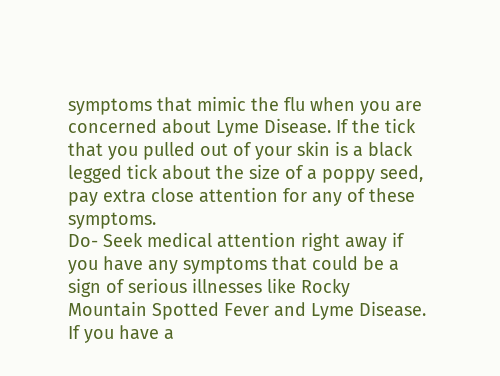symptoms that mimic the flu when you are concerned about Lyme Disease. If the tick that you pulled out of your skin is a black legged tick about the size of a poppy seed, pay extra close attention for any of these symptoms.
Do- Seek medical attention right away if you have any symptoms that could be a sign of serious illnesses like Rocky Mountain Spotted Fever and Lyme Disease. If you have a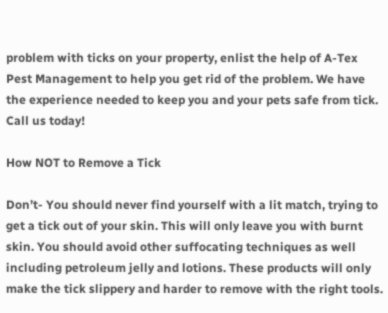problem with ticks on your property, enlist the help of A-Tex Pest Management to help you get rid of the problem. We have the experience needed to keep you and your pets safe from tick. Call us today!

How NOT to Remove a Tick

Don’t- You should never find yourself with a lit match, trying to get a tick out of your skin. This will only leave you with burnt skin. You should avoid other suffocating techniques as well including petroleum jelly and lotions. These products will only make the tick slippery and harder to remove with the right tools.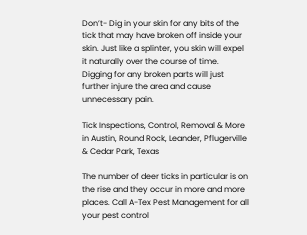Don’t- Dig in your skin for any bits of the tick that may have broken off inside your skin. Just like a splinter, you skin will expel it naturally over the course of time. Digging for any broken parts will just further injure the area and cause unnecessary pain.

Tick Inspections, Control, Removal & More in Austin, Round Rock, Leander, Pflugerville & Cedar Park, Texas

The number of deer ticks in particular is on the rise and they occur in more and more places. Call A-Tex Pest Management for all your pest control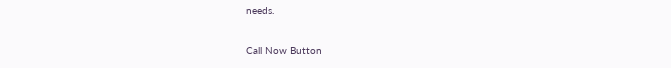needs.

Call Now Button